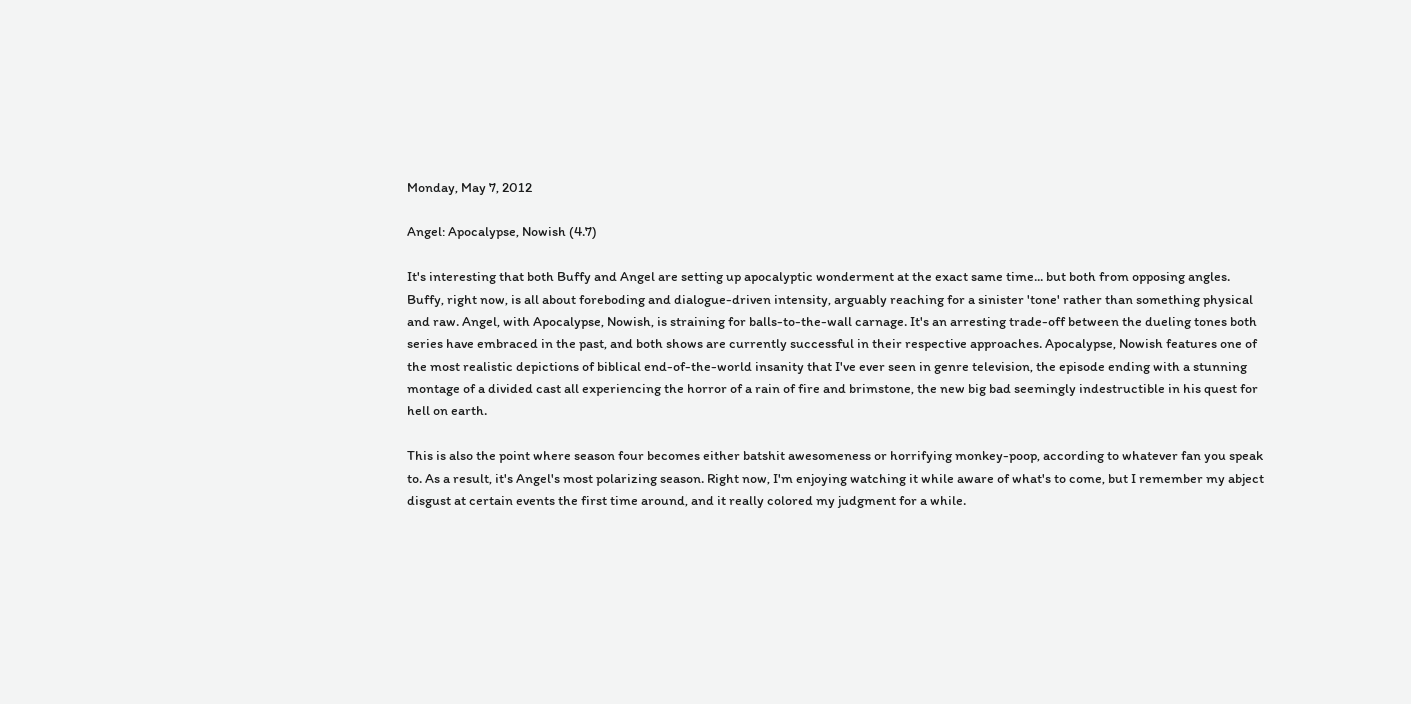Monday, May 7, 2012

Angel: Apocalypse, Nowish (4.7)

It's interesting that both Buffy and Angel are setting up apocalyptic wonderment at the exact same time... but both from opposing angles. Buffy, right now, is all about foreboding and dialogue-driven intensity, arguably reaching for a sinister 'tone' rather than something physical and raw. Angel, with Apocalypse, Nowish, is straining for balls-to-the-wall carnage. It's an arresting trade-off between the dueling tones both series have embraced in the past, and both shows are currently successful in their respective approaches. Apocalypse, Nowish features one of the most realistic depictions of biblical end-of-the-world insanity that I've ever seen in genre television, the episode ending with a stunning montage of a divided cast all experiencing the horror of a rain of fire and brimstone, the new big bad seemingly indestructible in his quest for hell on earth.

This is also the point where season four becomes either batshit awesomeness or horrifying monkey-poop, according to whatever fan you speak to. As a result, it's Angel's most polarizing season. Right now, I'm enjoying watching it while aware of what's to come, but I remember my abject disgust at certain events the first time around, and it really colored my judgment for a while.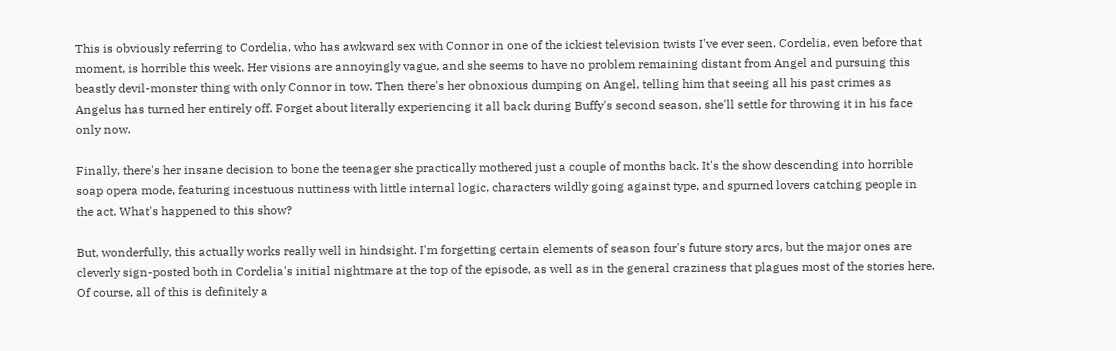This is obviously referring to Cordelia, who has awkward sex with Connor in one of the ickiest television twists I've ever seen. Cordelia, even before that moment, is horrible this week. Her visions are annoyingly vague, and she seems to have no problem remaining distant from Angel and pursuing this beastly devil-monster thing with only Connor in tow. Then there's her obnoxious dumping on Angel, telling him that seeing all his past crimes as Angelus has turned her entirely off. Forget about literally experiencing it all back during Buffy's second season, she'll settle for throwing it in his face only now.

Finally, there's her insane decision to bone the teenager she practically mothered just a couple of months back. It's the show descending into horrible soap opera mode, featuring incestuous nuttiness with little internal logic, characters wildly going against type, and spurned lovers catching people in the act. What's happened to this show?

But, wonderfully, this actually works really well in hindsight. I'm forgetting certain elements of season four's future story arcs, but the major ones are cleverly sign-posted both in Cordelia's initial nightmare at the top of the episode, as well as in the general craziness that plagues most of the stories here. Of course, all of this is definitely a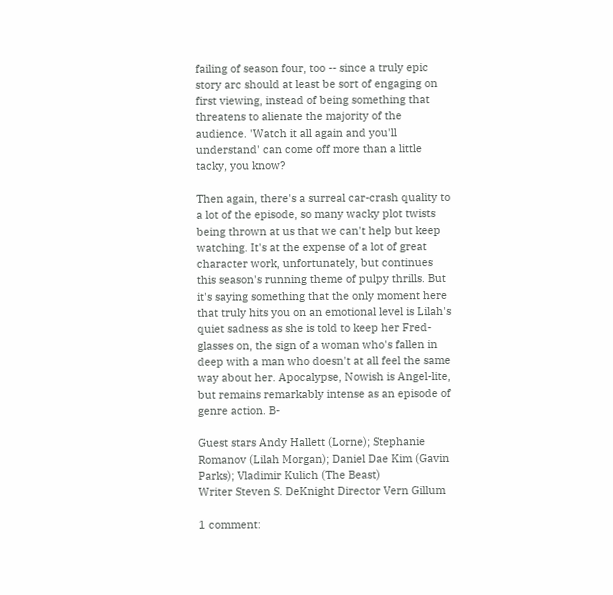failing of season four, too -- since a truly epic story arc should at least be sort of engaging on first viewing, instead of being something that threatens to alienate the majority of the audience. 'Watch it all again and you'll understand' can come off more than a little tacky, you know?

Then again, there's a surreal car-crash quality to a lot of the episode, so many wacky plot twists being thrown at us that we can't help but keep watching. It's at the expense of a lot of great character work, unfortunately, but continues this season's running theme of pulpy thrills. But it's saying something that the only moment here that truly hits you on an emotional level is Lilah's quiet sadness as she is told to keep her Fred-glasses on, the sign of a woman who's fallen in deep with a man who doesn't at all feel the same way about her. Apocalypse, Nowish is Angel-lite, but remains remarkably intense as an episode of genre action. B-

Guest stars Andy Hallett (Lorne); Stephanie Romanov (Lilah Morgan); Daniel Dae Kim (Gavin Parks); Vladimir Kulich (The Beast)
Writer Steven S. DeKnight Director Vern Gillum

1 comment: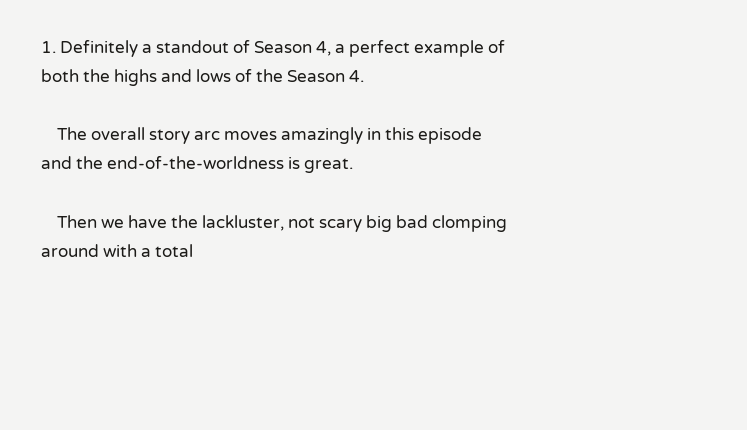1. Definitely a standout of Season 4, a perfect example of both the highs and lows of the Season 4.

    The overall story arc moves amazingly in this episode and the end-of-the-worldness is great.

    Then we have the lackluster, not scary big bad clomping around with a total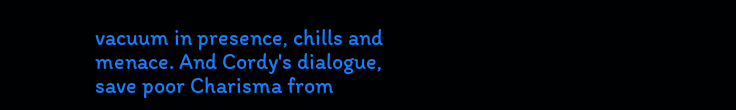vacuum in presence, chills and menace. And Cordy's dialogue, save poor Charisma from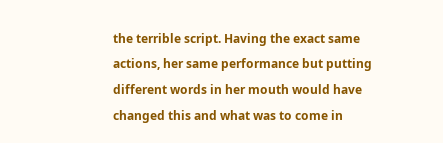the terrible script. Having the exact same actions, her same performance but putting different words in her mouth would have changed this and what was to come in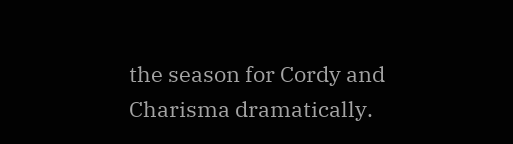the season for Cordy and Charisma dramatically.